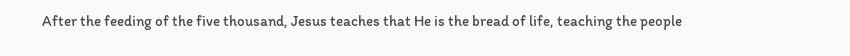After the feeding of the five thousand, Jesus teaches that He is the bread of life, teaching the people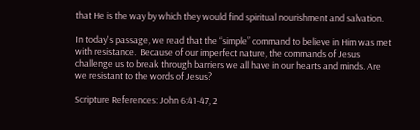that He is the way by which they would find spiritual nourishment and salvation.

In today's passage, we read that the “simple” command to believe in Him was met with resistance.  Because of our imperfect nature, the commands of Jesus challenge us to break through barriers we all have in our hearts and minds. Are we resistant to the words of Jesus?

Scripture References: John 6:41-47, 2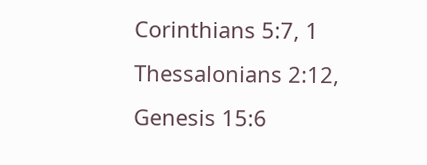Corinthians 5:7, 1 Thessalonians 2:12, Genesis 15:6